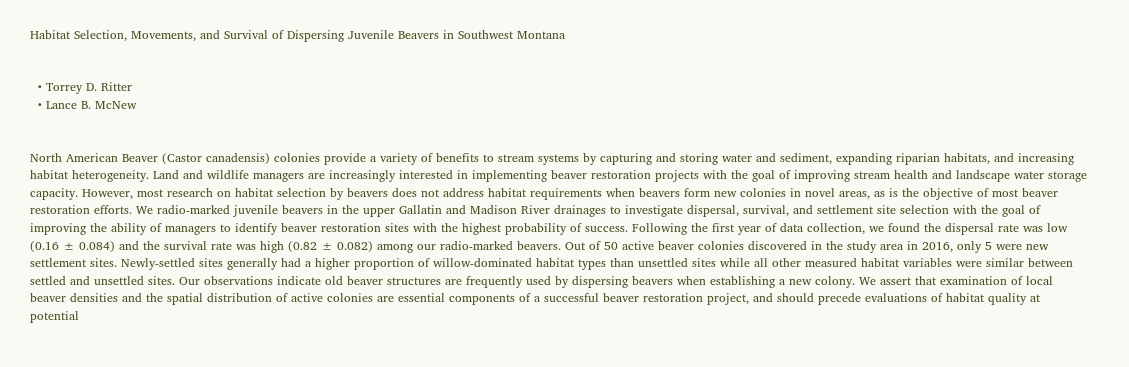Habitat Selection, Movements, and Survival of Dispersing Juvenile Beavers in Southwest Montana


  • Torrey D. Ritter
  • Lance B. McNew


North American Beaver (Castor canadensis) colonies provide a variety of benefits to stream systems by capturing and storing water and sediment, expanding riparian habitats, and increasing habitat heterogeneity. Land and wildlife managers are increasingly interested in implementing beaver restoration projects with the goal of improving stream health and landscape water storage capacity. However, most research on habitat selection by beavers does not address habitat requirements when beavers form new colonies in novel areas, as is the objective of most beaver restoration efforts. We radio-marked juvenile beavers in the upper Gallatin and Madison River drainages to investigate dispersal, survival, and settlement site selection with the goal of improving the ability of managers to identify beaver restoration sites with the highest probability of success. Following the first year of data collection, we found the dispersal rate was low (0.16 ± 0.084) and the survival rate was high (0.82 ± 0.082) among our radio-marked beavers. Out of 50 active beaver colonies discovered in the study area in 2016, only 5 were new settlement sites. Newly-settled sites generally had a higher proportion of willow-dominated habitat types than unsettled sites while all other measured habitat variables were similar between settled and unsettled sites. Our observations indicate old beaver structures are frequently used by dispersing beavers when establishing a new colony. We assert that examination of local beaver densities and the spatial distribution of active colonies are essential components of a successful beaver restoration project, and should precede evaluations of habitat quality at potential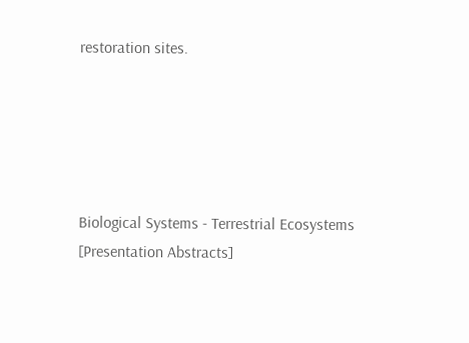restoration sites.





Biological Systems - Terrestrial Ecosystems [Presentation Abstracts]